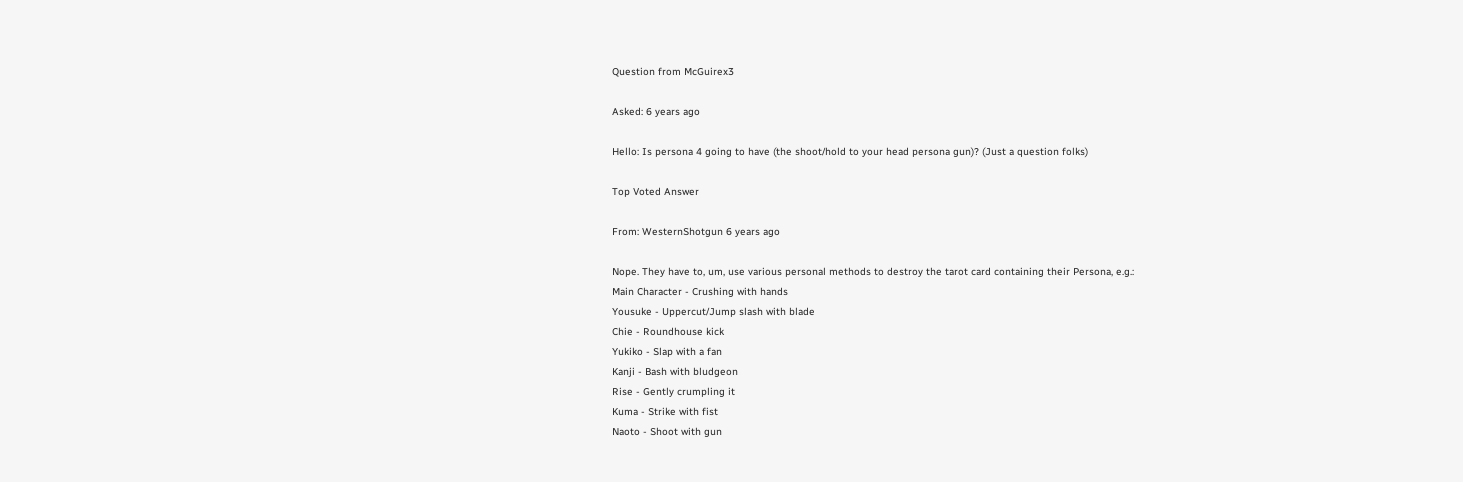Question from McGuirex3

Asked: 6 years ago

Hello: Is persona 4 going to have (the shoot/hold to your head persona gun)? (Just a question folks)

Top Voted Answer

From: WesternShotgun 6 years ago

Nope. They have to, um, use various personal methods to destroy the tarot card containing their Persona, e.g.:
Main Character - Crushing with hands
Yousuke - Uppercut/Jump slash with blade
Chie - Roundhouse kick
Yukiko - Slap with a fan
Kanji - Bash with bludgeon
Rise - Gently crumpling it
Kuma - Strike with fist
Naoto - Shoot with gun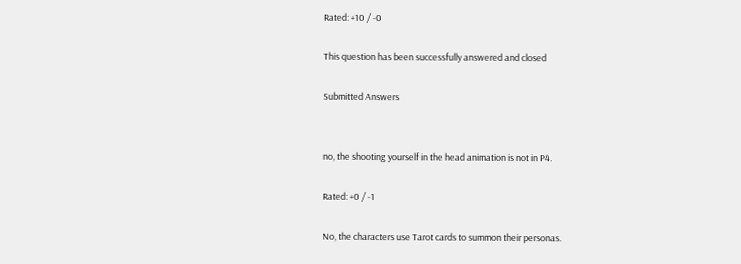Rated: +10 / -0

This question has been successfully answered and closed

Submitted Answers


no, the shooting yourself in the head animation is not in P4.

Rated: +0 / -1

No, the characters use Tarot cards to summon their personas.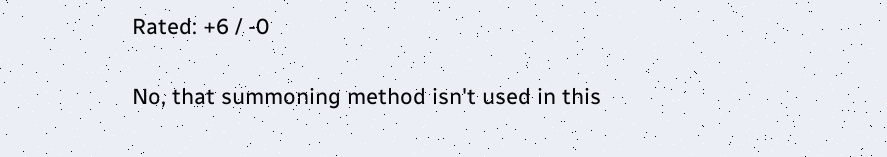Rated: +6 / -0

No, that summoning method isn't used in this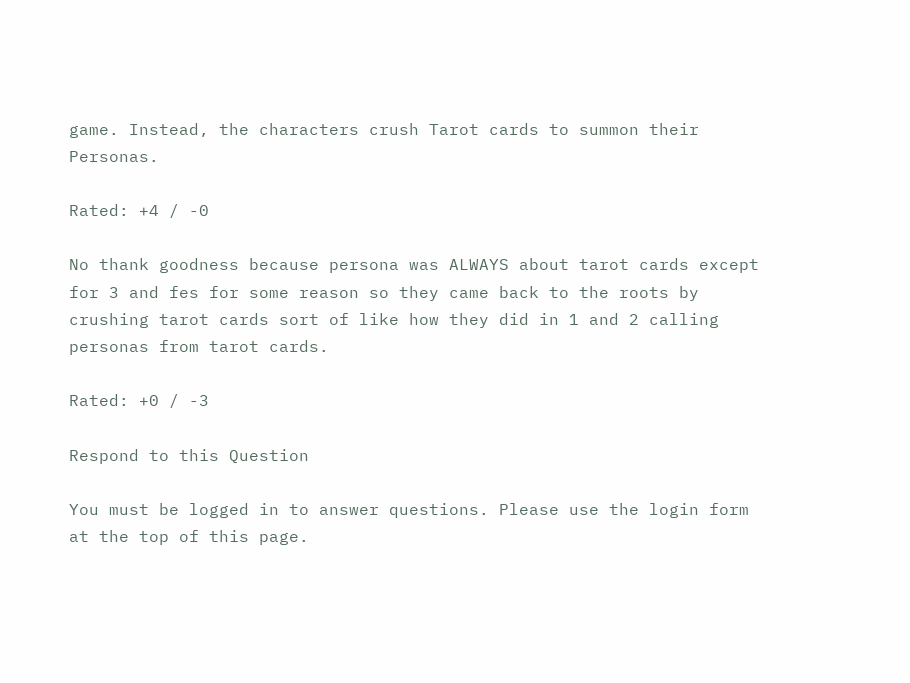game. Instead, the characters crush Tarot cards to summon their Personas.

Rated: +4 / -0

No thank goodness because persona was ALWAYS about tarot cards except for 3 and fes for some reason so they came back to the roots by crushing tarot cards sort of like how they did in 1 and 2 calling personas from tarot cards.

Rated: +0 / -3

Respond to this Question

You must be logged in to answer questions. Please use the login form at the top of this page.